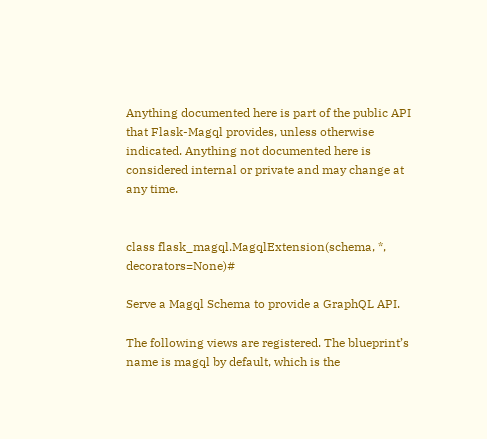Anything documented here is part of the public API that Flask-Magql provides, unless otherwise indicated. Anything not documented here is considered internal or private and may change at any time.


class flask_magql.MagqlExtension(schema, *, decorators=None)#

Serve a Magql Schema to provide a GraphQL API.

The following views are registered. The blueprint’s name is magql by default, which is the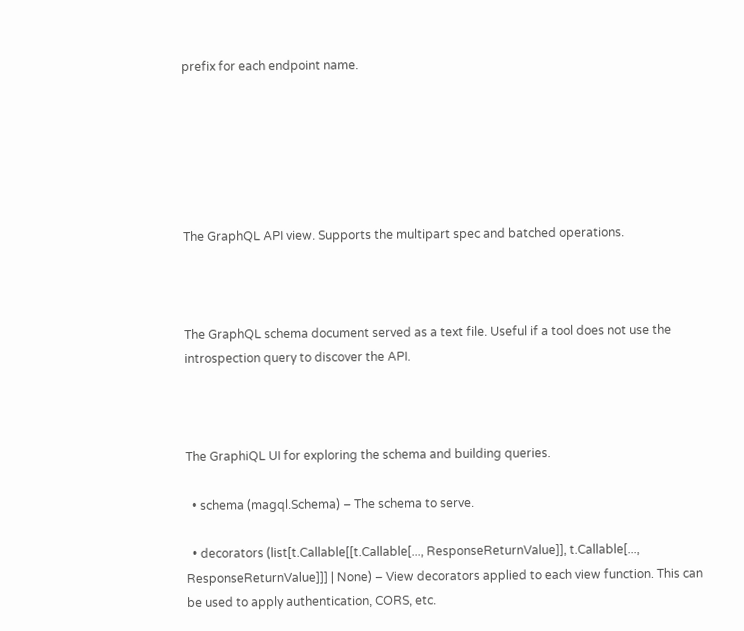prefix for each endpoint name.






The GraphQL API view. Supports the multipart spec and batched operations.



The GraphQL schema document served as a text file. Useful if a tool does not use the introspection query to discover the API.



The GraphiQL UI for exploring the schema and building queries.

  • schema (magql.Schema) – The schema to serve.

  • decorators (list[t.Callable[[t.Callable[..., ResponseReturnValue]], t.Callable[..., ResponseReturnValue]]] | None) – View decorators applied to each view function. This can be used to apply authentication, CORS, etc.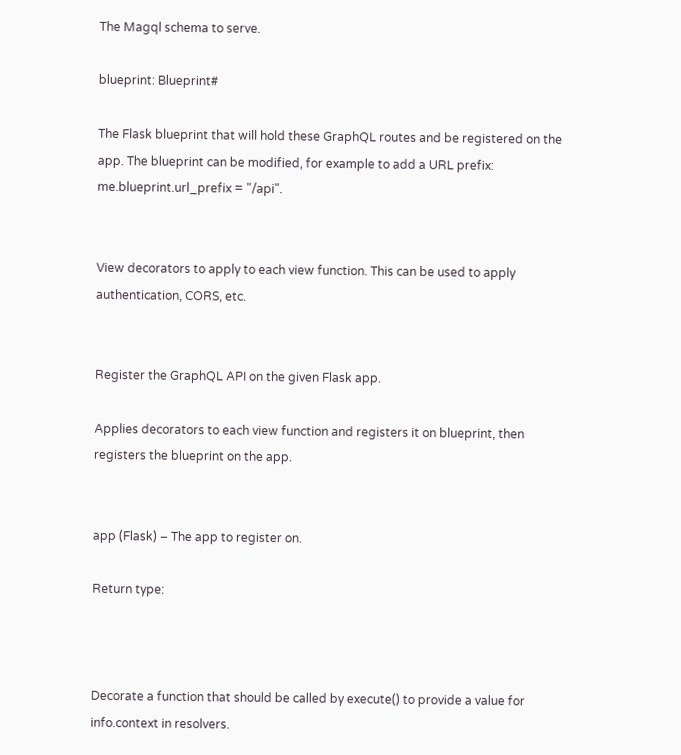The Magql schema to serve.

blueprint: Blueprint#

The Flask blueprint that will hold these GraphQL routes and be registered on the app. The blueprint can be modified, for example to add a URL prefix: me.blueprint.url_prefix = "/api".


View decorators to apply to each view function. This can be used to apply authentication, CORS, etc.


Register the GraphQL API on the given Flask app.

Applies decorators to each view function and registers it on blueprint, then registers the blueprint on the app.


app (Flask) – The app to register on.

Return type:



Decorate a function that should be called by execute() to provide a value for info.context in resolvers.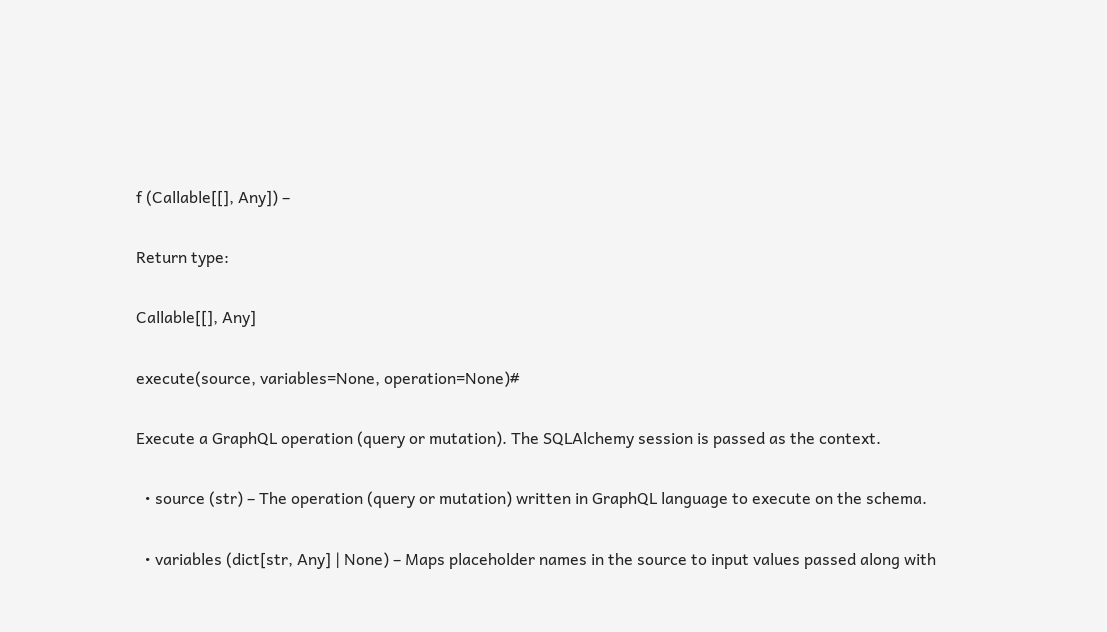f (Callable[[], Any]) –

Return type:

Callable[[], Any]

execute(source, variables=None, operation=None)#

Execute a GraphQL operation (query or mutation). The SQLAlchemy session is passed as the context.

  • source (str) – The operation (query or mutation) written in GraphQL language to execute on the schema.

  • variables (dict[str, Any] | None) – Maps placeholder names in the source to input values passed along with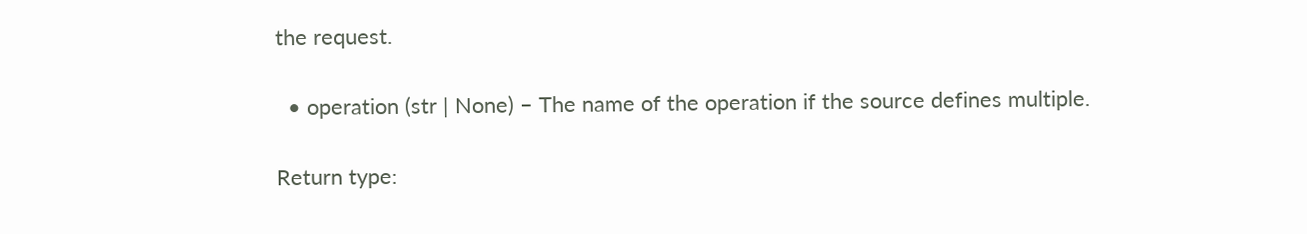the request.

  • operation (str | None) – The name of the operation if the source defines multiple.

Return type: